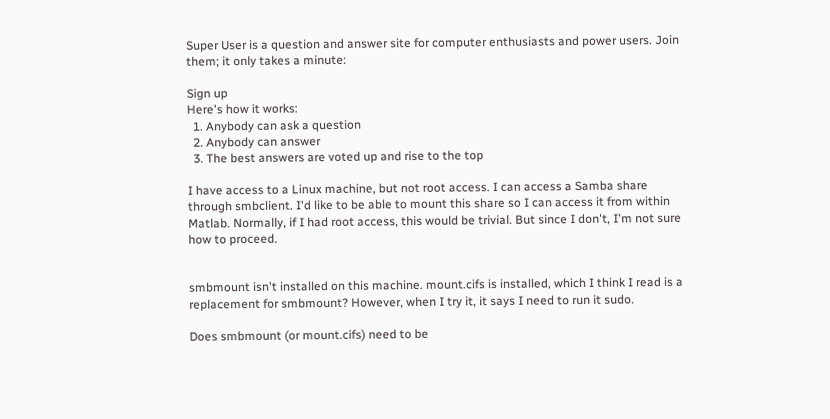Super User is a question and answer site for computer enthusiasts and power users. Join them; it only takes a minute:

Sign up
Here's how it works:
  1. Anybody can ask a question
  2. Anybody can answer
  3. The best answers are voted up and rise to the top

I have access to a Linux machine, but not root access. I can access a Samba share through smbclient. I'd like to be able to mount this share so I can access it from within Matlab. Normally, if I had root access, this would be trivial. But since I don't, I'm not sure how to proceed.


smbmount isn't installed on this machine. mount.cifs is installed, which I think I read is a replacement for smbmount? However, when I try it, it says I need to run it sudo.

Does smbmount (or mount.cifs) need to be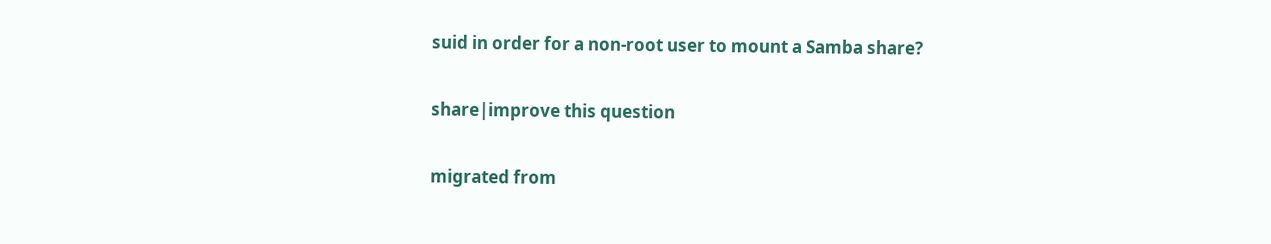suid in order for a non-root user to mount a Samba share?

share|improve this question

migrated from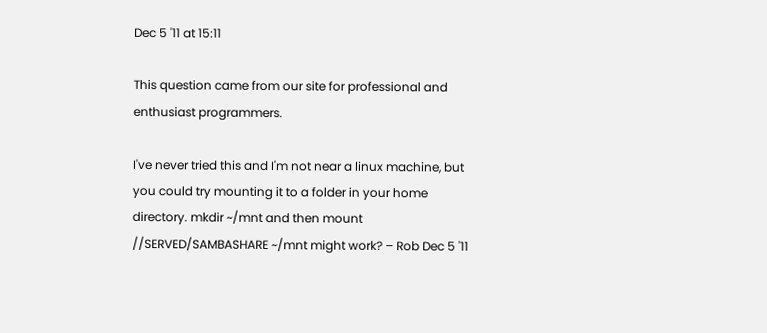Dec 5 '11 at 15:11

This question came from our site for professional and enthusiast programmers.

I've never tried this and I'm not near a linux machine, but you could try mounting it to a folder in your home directory. mkdir ~/mnt and then mount //SERVED/SAMBASHARE ~/mnt might work? – Rob Dec 5 '11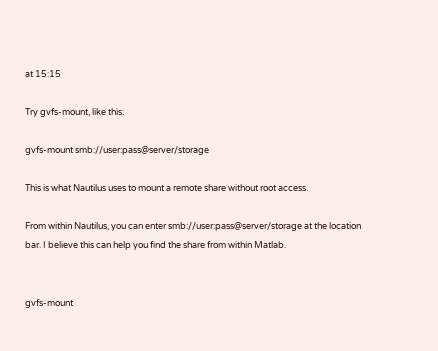at 15:15

Try gvfs-mount, like this:

gvfs-mount smb://user:pass@server/storage

This is what Nautilus uses to mount a remote share without root access.

From within Nautilus, you can enter smb://user:pass@server/storage at the location bar. I believe this can help you find the share from within Matlab.


gvfs-mount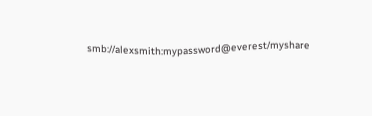smb://alexsmith:mypassword@everest/myshare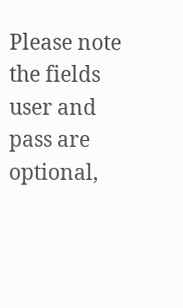Please note the fields user and pass are optional,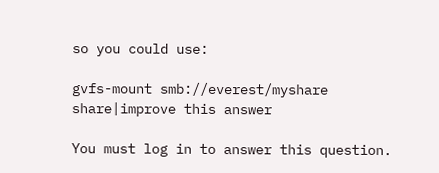so you could use:

gvfs-mount smb://everest/myshare
share|improve this answer

You must log in to answer this question.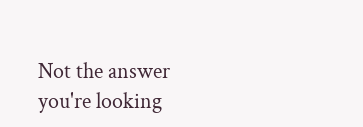Not the answer you're looking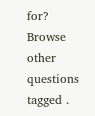for? Browse other questions tagged .